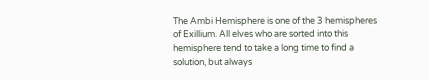The Ambi Hemisphere is one of the 3 hemispheres of Exillium. All elves who are sorted into this hemisphere tend to take a long time to find a solution, but always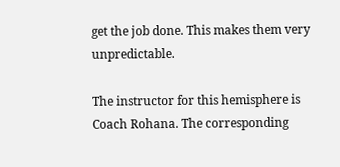get the job done. This makes them very unpredictable.

The instructor for this hemisphere is Coach Rohana. The corresponding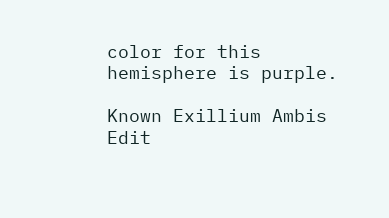color for this hemisphere is purple.

Known Exillium Ambis Edit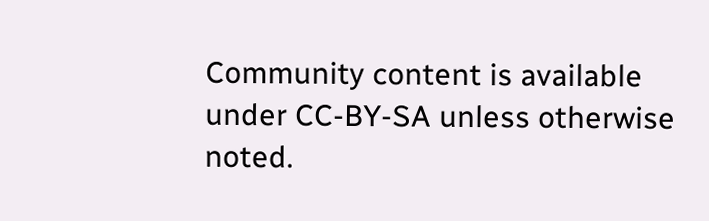Community content is available under CC-BY-SA unless otherwise noted.